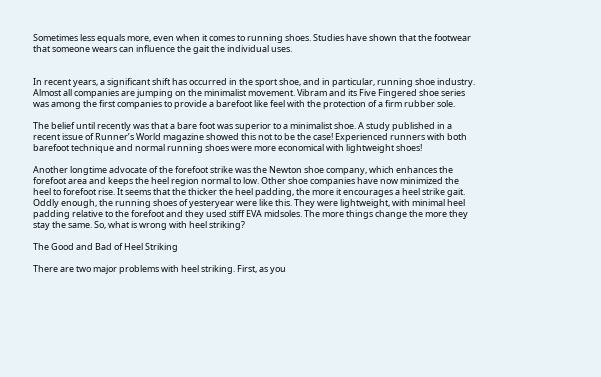Sometimes less equals more, even when it comes to running shoes. Studies have shown that the footwear that someone wears can influence the gait the individual uses.


In recent years, a significant shift has occurred in the sport shoe, and in particular, running shoe industry. Almost all companies are jumping on the minimalist movement. Vibram and its Five Fingered shoe series was among the first companies to provide a barefoot like feel with the protection of a firm rubber sole.

The belief until recently was that a bare foot was superior to a minimalist shoe. A study published in a recent issue of Runner’s World magazine showed this not to be the case! Experienced runners with both barefoot technique and normal running shoes were more economical with lightweight shoes!

Another longtime advocate of the forefoot strike was the Newton shoe company, which enhances the forefoot area and keeps the heel region normal to low. Other shoe companies have now minimized the heel to forefoot rise. It seems that the thicker the heel padding, the more it encourages a heel strike gait. Oddly enough, the running shoes of yesteryear were like this. They were lightweight, with minimal heel padding relative to the forefoot and they used stiff EVA midsoles. The more things change the more they stay the same. So, what is wrong with heel striking?

The Good and Bad of Heel Striking

There are two major problems with heel striking. First, as you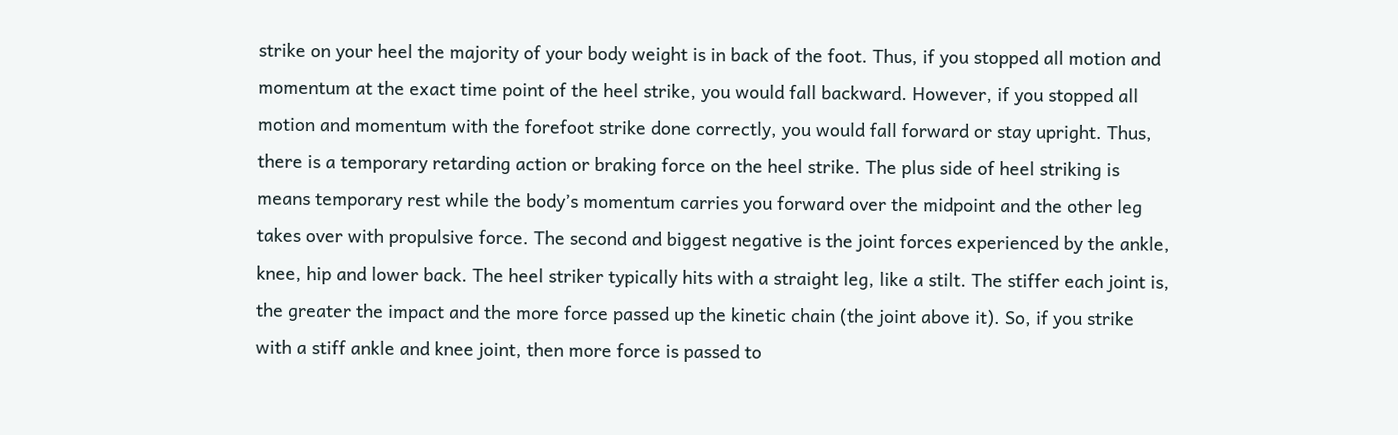strike on your heel the majority of your body weight is in back of the foot. Thus, if you stopped all motion and momentum at the exact time point of the heel strike, you would fall backward. However, if you stopped all motion and momentum with the forefoot strike done correctly, you would fall forward or stay upright. Thus, there is a temporary retarding action or braking force on the heel strike. The plus side of heel striking is means temporary rest while the body’s momentum carries you forward over the midpoint and the other leg takes over with propulsive force. The second and biggest negative is the joint forces experienced by the ankle, knee, hip and lower back. The heel striker typically hits with a straight leg, like a stilt. The stiffer each joint is, the greater the impact and the more force passed up the kinetic chain (the joint above it). So, if you strike with a stiff ankle and knee joint, then more force is passed to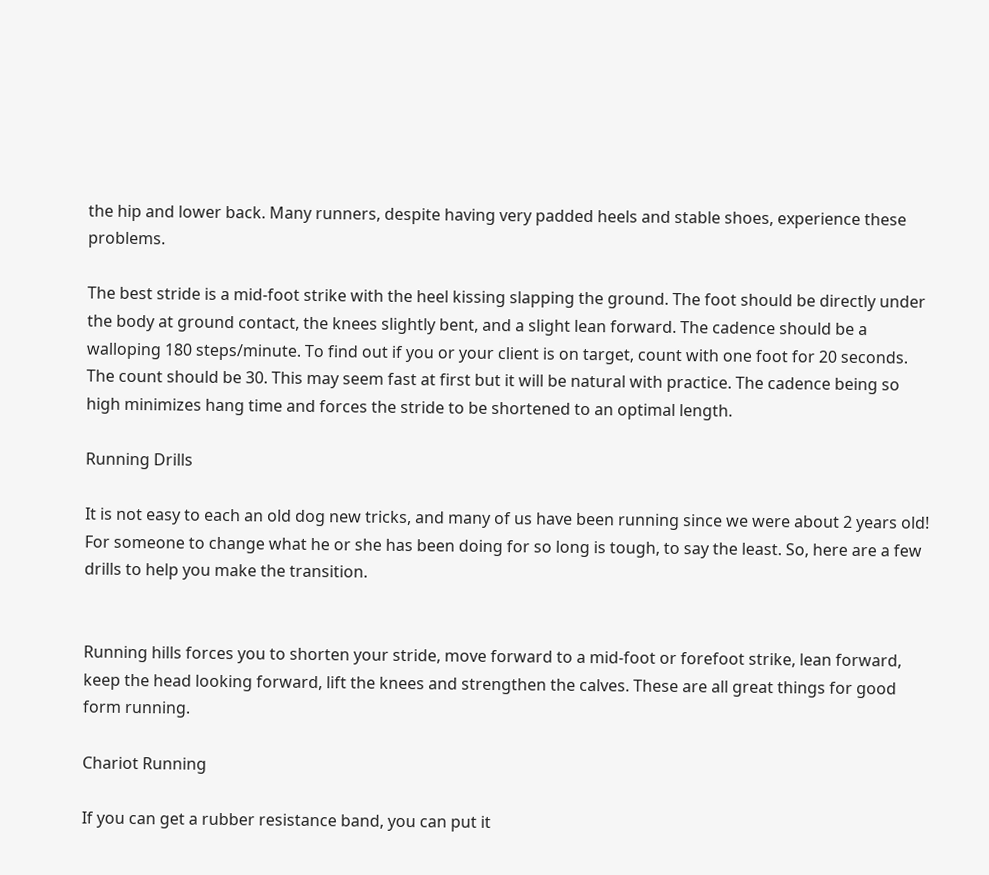the hip and lower back. Many runners, despite having very padded heels and stable shoes, experience these problems.

The best stride is a mid-foot strike with the heel kissing slapping the ground. The foot should be directly under the body at ground contact, the knees slightly bent, and a slight lean forward. The cadence should be a walloping 180 steps/minute. To find out if you or your client is on target, count with one foot for 20 seconds. The count should be 30. This may seem fast at first but it will be natural with practice. The cadence being so high minimizes hang time and forces the stride to be shortened to an optimal length.

Running Drills

It is not easy to each an old dog new tricks, and many of us have been running since we were about 2 years old! For someone to change what he or she has been doing for so long is tough, to say the least. So, here are a few drills to help you make the transition.


Running hills forces you to shorten your stride, move forward to a mid-foot or forefoot strike, lean forward, keep the head looking forward, lift the knees and strengthen the calves. These are all great things for good form running.

Chariot Running

If you can get a rubber resistance band, you can put it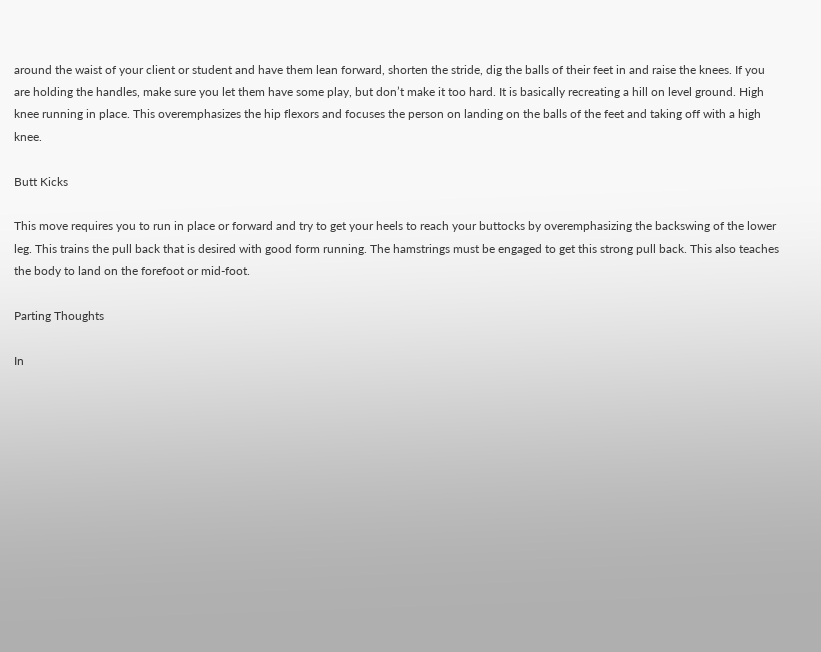around the waist of your client or student and have them lean forward, shorten the stride, dig the balls of their feet in and raise the knees. If you are holding the handles, make sure you let them have some play, but don’t make it too hard. It is basically recreating a hill on level ground. High knee running in place. This overemphasizes the hip flexors and focuses the person on landing on the balls of the feet and taking off with a high knee.

Butt Kicks

This move requires you to run in place or forward and try to get your heels to reach your buttocks by overemphasizing the backswing of the lower leg. This trains the pull back that is desired with good form running. The hamstrings must be engaged to get this strong pull back. This also teaches the body to land on the forefoot or mid-foot.

Parting Thoughts

In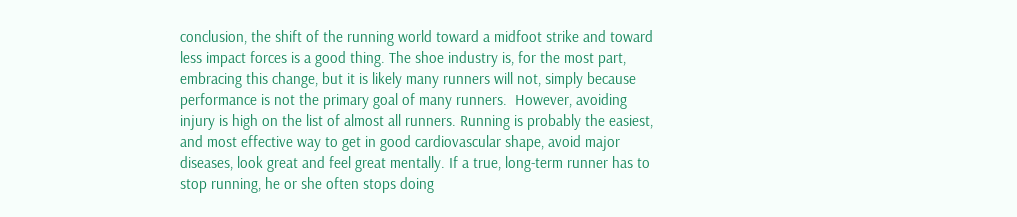conclusion, the shift of the running world toward a midfoot strike and toward less impact forces is a good thing. The shoe industry is, for the most part, embracing this change, but it is likely many runners will not, simply because performance is not the primary goal of many runners.  However, avoiding injury is high on the list of almost all runners. Running is probably the easiest, and most effective way to get in good cardiovascular shape, avoid major diseases, look great and feel great mentally. If a true, long-term runner has to stop running, he or she often stops doing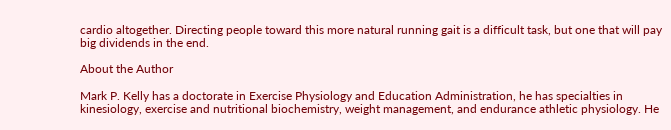cardio altogether. Directing people toward this more natural running gait is a difficult task, but one that will pay big dividends in the end.

About the Author

Mark P. Kelly has a doctorate in Exercise Physiology and Education Administration, he has specialties in kinesiology, exercise and nutritional biochemistry, weight management, and endurance athletic physiology. He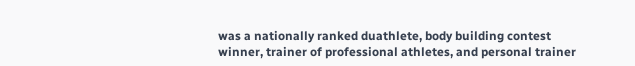was a nationally ranked duathlete, body building contest winner, trainer of professional athletes, and personal trainer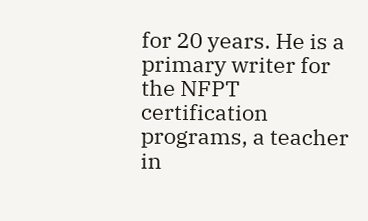for 20 years. He is a primary writer for the NFPT certification programs, a teacher in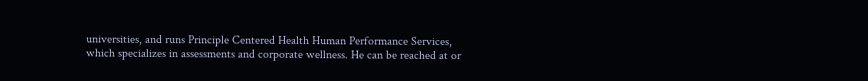universities, and runs Principle Centered Health Human Performance Services, which specializes in assessments and corporate wellness. He can be reached at or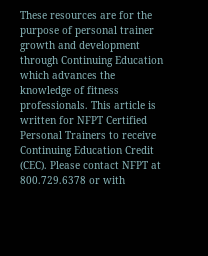These resources are for the purpose of personal trainer growth and development through Continuing Education which advances the knowledge of fitness professionals. This article is written for NFPT Certified Personal Trainers to receive Continuing Education Credit (CEC). Please contact NFPT at 800.729.6378 or with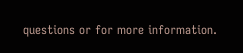questions or for more information.